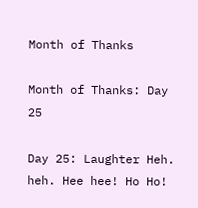Month of Thanks

Month of Thanks: Day 25

Day 25: Laughter Heh. heh. Hee hee! Ho Ho!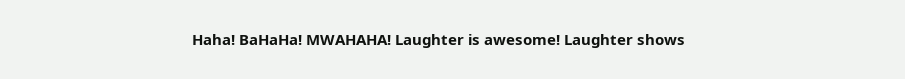Haha! BaHaHa! MWAHAHA! Laughter is awesome! Laughter shows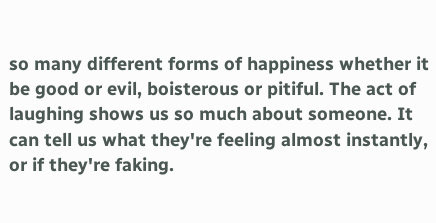so many different forms of happiness whether it be good or evil, boisterous or pitiful. The act of laughing shows us so much about someone. It can tell us what they're feeling almost instantly, or if they're faking.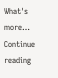What's more… Continue reading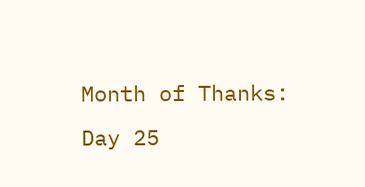Month of Thanks: Day 25